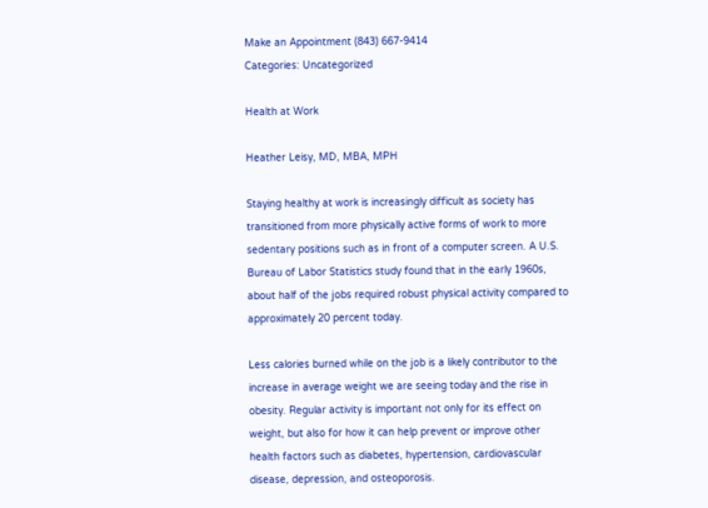Make an Appointment (843) 667-9414
Categories: Uncategorized

Health at Work

Heather Leisy, MD, MBA, MPH

Staying healthy at work is increasingly difficult as society has transitioned from more physically active forms of work to more sedentary positions such as in front of a computer screen. A U.S. Bureau of Labor Statistics study found that in the early 1960s, about half of the jobs required robust physical activity compared to approximately 20 percent today.

Less calories burned while on the job is a likely contributor to the increase in average weight we are seeing today and the rise in obesity. Regular activity is important not only for its effect on weight, but also for how it can help prevent or improve other health factors such as diabetes, hypertension, cardiovascular disease, depression, and osteoporosis.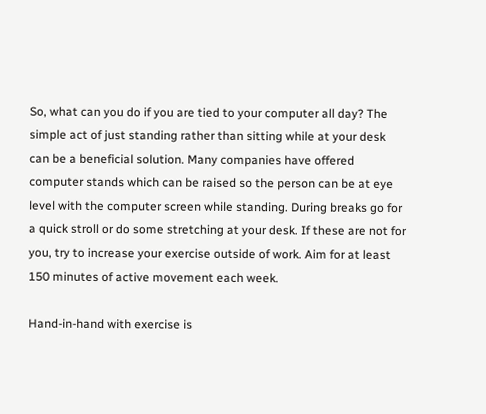So, what can you do if you are tied to your computer all day? The simple act of just standing rather than sitting while at your desk can be a beneficial solution. Many companies have offered computer stands which can be raised so the person can be at eye level with the computer screen while standing. During breaks go for a quick stroll or do some stretching at your desk. If these are not for you, try to increase your exercise outside of work. Aim for at least 150 minutes of active movement each week.

Hand-in-hand with exercise is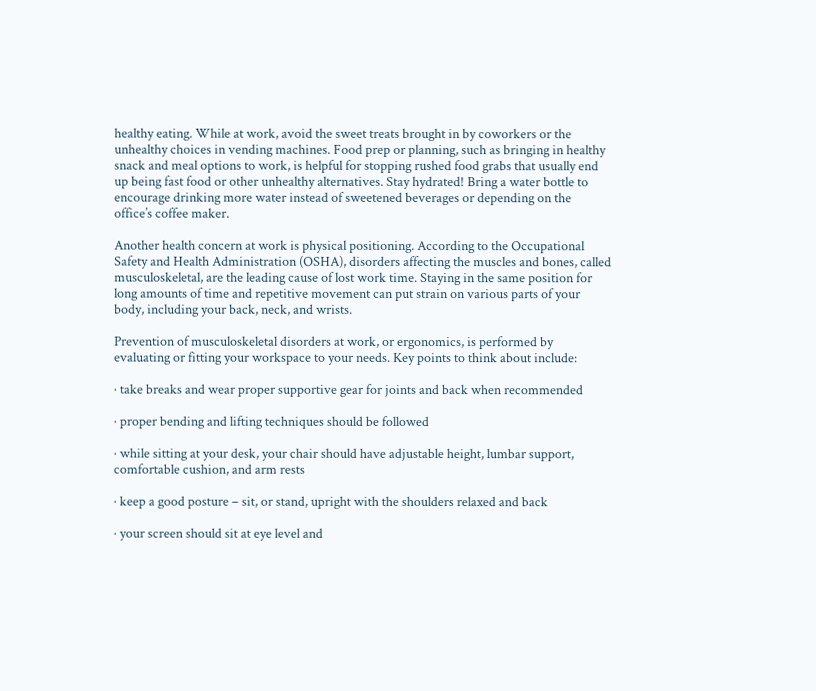healthy eating. While at work, avoid the sweet treats brought in by coworkers or the unhealthy choices in vending machines. Food prep or planning, such as bringing in healthy snack and meal options to work, is helpful for stopping rushed food grabs that usually end up being fast food or other unhealthy alternatives. Stay hydrated! Bring a water bottle to encourage drinking more water instead of sweetened beverages or depending on the office’s coffee maker.

Another health concern at work is physical positioning. According to the Occupational Safety and Health Administration (OSHA), disorders affecting the muscles and bones, called musculoskeletal, are the leading cause of lost work time. Staying in the same position for long amounts of time and repetitive movement can put strain on various parts of your body, including your back, neck, and wrists.

Prevention of musculoskeletal disorders at work, or ergonomics, is performed by evaluating or fitting your workspace to your needs. Key points to think about include:

· take breaks and wear proper supportive gear for joints and back when recommended

· proper bending and lifting techniques should be followed

· while sitting at your desk, your chair should have adjustable height, lumbar support, comfortable cushion, and arm rests

· keep a good posture – sit, or stand, upright with the shoulders relaxed and back

· your screen should sit at eye level and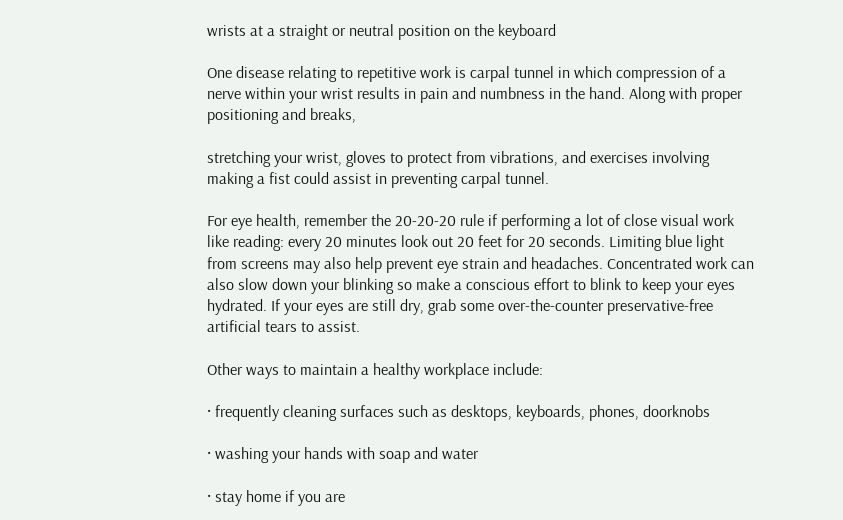wrists at a straight or neutral position on the keyboard

One disease relating to repetitive work is carpal tunnel in which compression of a nerve within your wrist results in pain and numbness in the hand. Along with proper positioning and breaks,

stretching your wrist, gloves to protect from vibrations, and exercises involving making a fist could assist in preventing carpal tunnel.

For eye health, remember the 20-20-20 rule if performing a lot of close visual work like reading: every 20 minutes look out 20 feet for 20 seconds. Limiting blue light from screens may also help prevent eye strain and headaches. Concentrated work can also slow down your blinking so make a conscious effort to blink to keep your eyes hydrated. If your eyes are still dry, grab some over-the-counter preservative-free artificial tears to assist.

Other ways to maintain a healthy workplace include:

· frequently cleaning surfaces such as desktops, keyboards, phones, doorknobs

· washing your hands with soap and water

· stay home if you are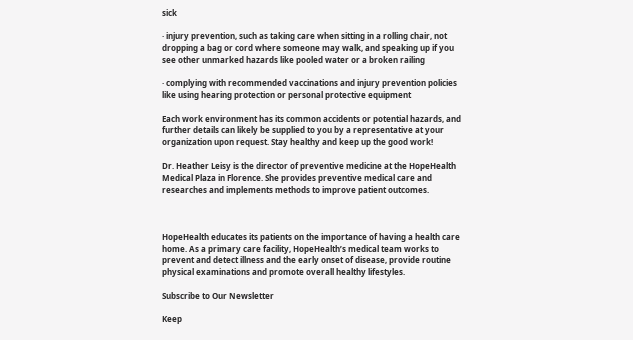sick

· injury prevention, such as taking care when sitting in a rolling chair, not dropping a bag or cord where someone may walk, and speaking up if you see other unmarked hazards like pooled water or a broken railing

· complying with recommended vaccinations and injury prevention policies like using hearing protection or personal protective equipment

Each work environment has its common accidents or potential hazards, and further details can likely be supplied to you by a representative at your organization upon request. Stay healthy and keep up the good work!

Dr. Heather Leisy is the director of preventive medicine at the HopeHealth Medical Plaza in Florence. She provides preventive medical care and researches and implements methods to improve patient outcomes.



HopeHealth educates its patients on the importance of having a health care home. As a primary care facility, HopeHealth’s medical team works to prevent and detect illness and the early onset of disease, provide routine physical examinations and promote overall healthy lifestyles.

Subscribe to Our Newsletter

Keep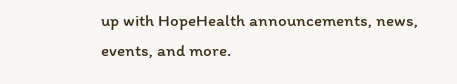up with HopeHealth announcements, news, events, and more.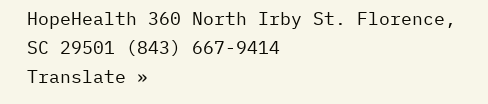HopeHealth 360 North Irby St. Florence, SC 29501 (843) 667-9414
Translate »